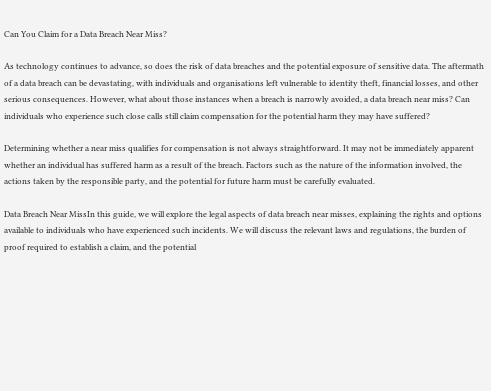Can You Claim for a Data Breach Near Miss?

As technology continues to advance, so does the risk of data breaches and the potential exposure of sensitive data. The aftermath of a data breach can be devastating, with individuals and organisations left vulnerable to identity theft, financial losses, and other serious consequences. However, what about those instances when a breach is narrowly avoided, a data breach near miss? Can individuals who experience such close calls still claim compensation for the potential harm they may have suffered?

Determining whether a near miss qualifies for compensation is not always straightforward. It may not be immediately apparent whether an individual has suffered harm as a result of the breach. Factors such as the nature of the information involved, the actions taken by the responsible party, and the potential for future harm must be carefully evaluated.

Data Breach Near MissIn this guide, we will explore the legal aspects of data breach near misses, explaining the rights and options available to individuals who have experienced such incidents. We will discuss the relevant laws and regulations, the burden of proof required to establish a claim, and the potential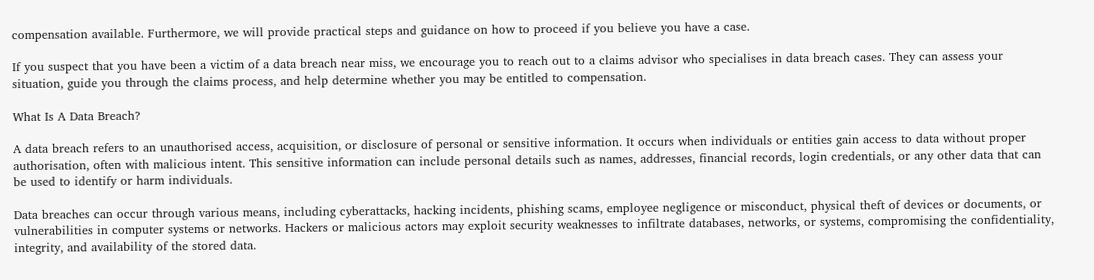compensation available. Furthermore, we will provide practical steps and guidance on how to proceed if you believe you have a case.

If you suspect that you have been a victim of a data breach near miss, we encourage you to reach out to a claims advisor who specialises in data breach cases. They can assess your situation, guide you through the claims process, and help determine whether you may be entitled to compensation.

What Is A Data Breach?

A data breach refers to an unauthorised access, acquisition, or disclosure of personal or sensitive information. It occurs when individuals or entities gain access to data without proper authorisation, often with malicious intent. This sensitive information can include personal details such as names, addresses, financial records, login credentials, or any other data that can be used to identify or harm individuals.

Data breaches can occur through various means, including cyberattacks, hacking incidents, phishing scams, employee negligence or misconduct, physical theft of devices or documents, or vulnerabilities in computer systems or networks. Hackers or malicious actors may exploit security weaknesses to infiltrate databases, networks, or systems, compromising the confidentiality, integrity, and availability of the stored data.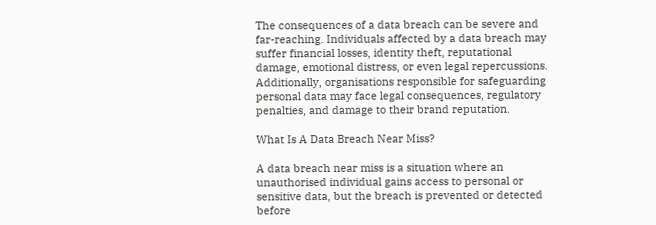The consequences of a data breach can be severe and far-reaching. Individuals affected by a data breach may suffer financial losses, identity theft, reputational damage, emotional distress, or even legal repercussions. Additionally, organisations responsible for safeguarding personal data may face legal consequences, regulatory penalties, and damage to their brand reputation.

What Is A Data Breach Near Miss?

A data breach near miss is a situation where an unauthorised individual gains access to personal or sensitive data, but the breach is prevented or detected before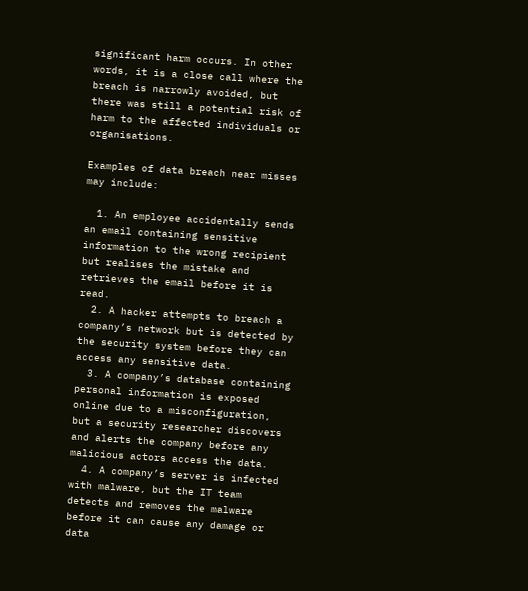significant harm occurs. In other words, it is a close call where the breach is narrowly avoided, but there was still a potential risk of harm to the affected individuals or organisations.

Examples of data breach near misses may include:

  1. An employee accidentally sends an email containing sensitive information to the wrong recipient but realises the mistake and retrieves the email before it is read.
  2. A hacker attempts to breach a company’s network but is detected by the security system before they can access any sensitive data.
  3. A company’s database containing personal information is exposed online due to a misconfiguration, but a security researcher discovers and alerts the company before any malicious actors access the data.
  4. A company’s server is infected with malware, but the IT team detects and removes the malware before it can cause any damage or data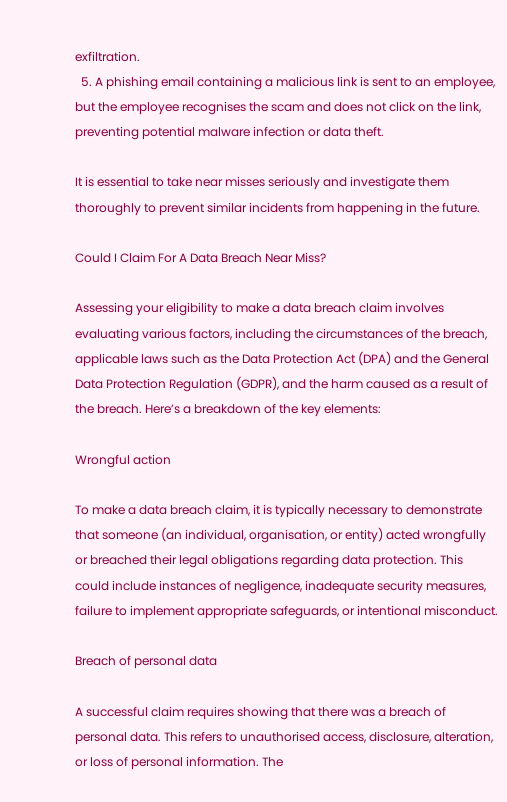exfiltration.
  5. A phishing email containing a malicious link is sent to an employee, but the employee recognises the scam and does not click on the link, preventing potential malware infection or data theft.

It is essential to take near misses seriously and investigate them thoroughly to prevent similar incidents from happening in the future.

Could I Claim For A Data Breach Near Miss?

Assessing your eligibility to make a data breach claim involves evaluating various factors, including the circumstances of the breach, applicable laws such as the Data Protection Act (DPA) and the General Data Protection Regulation (GDPR), and the harm caused as a result of the breach. Here’s a breakdown of the key elements:

Wrongful action

To make a data breach claim, it is typically necessary to demonstrate that someone (an individual, organisation, or entity) acted wrongfully or breached their legal obligations regarding data protection. This could include instances of negligence, inadequate security measures, failure to implement appropriate safeguards, or intentional misconduct.

Breach of personal data

A successful claim requires showing that there was a breach of personal data. This refers to unauthorised access, disclosure, alteration, or loss of personal information. The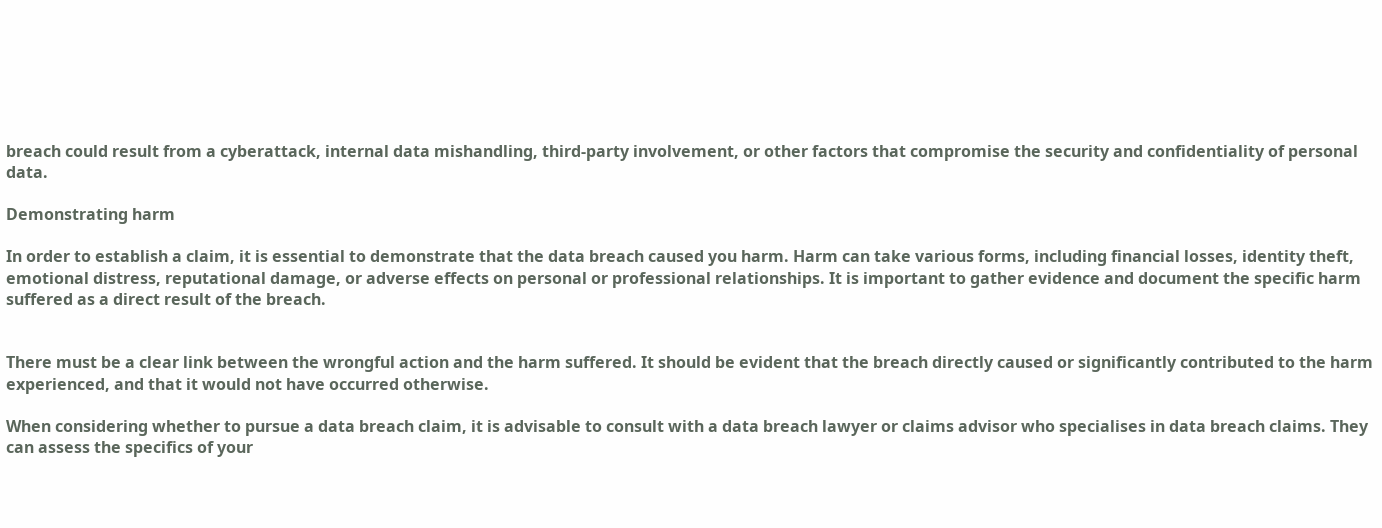breach could result from a cyberattack, internal data mishandling, third-party involvement, or other factors that compromise the security and confidentiality of personal data.

Demonstrating harm

In order to establish a claim, it is essential to demonstrate that the data breach caused you harm. Harm can take various forms, including financial losses, identity theft, emotional distress, reputational damage, or adverse effects on personal or professional relationships. It is important to gather evidence and document the specific harm suffered as a direct result of the breach.


There must be a clear link between the wrongful action and the harm suffered. It should be evident that the breach directly caused or significantly contributed to the harm experienced, and that it would not have occurred otherwise.

When considering whether to pursue a data breach claim, it is advisable to consult with a data breach lawyer or claims advisor who specialises in data breach claims. They can assess the specifics of your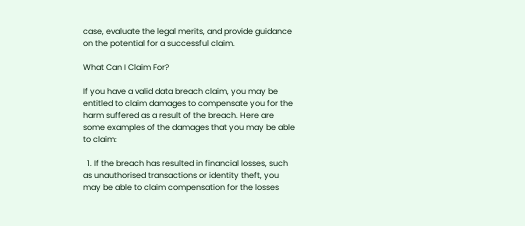case, evaluate the legal merits, and provide guidance on the potential for a successful claim.

What Can I Claim For?

If you have a valid data breach claim, you may be entitled to claim damages to compensate you for the harm suffered as a result of the breach. Here are some examples of the damages that you may be able to claim:

  1. If the breach has resulted in financial losses, such as unauthorised transactions or identity theft, you may be able to claim compensation for the losses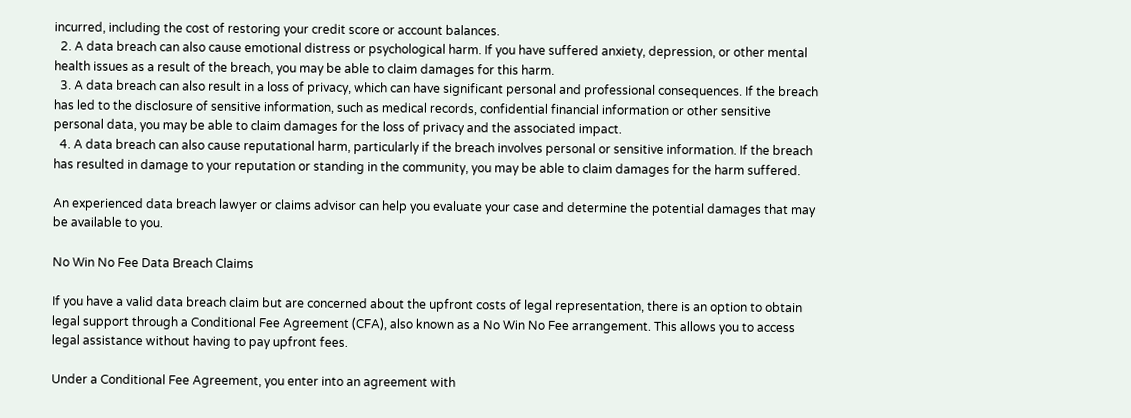incurred, including the cost of restoring your credit score or account balances.
  2. A data breach can also cause emotional distress or psychological harm. If you have suffered anxiety, depression, or other mental health issues as a result of the breach, you may be able to claim damages for this harm.
  3. A data breach can also result in a loss of privacy, which can have significant personal and professional consequences. If the breach has led to the disclosure of sensitive information, such as medical records, confidential financial information or other sensitive personal data, you may be able to claim damages for the loss of privacy and the associated impact.
  4. A data breach can also cause reputational harm, particularly if the breach involves personal or sensitive information. If the breach has resulted in damage to your reputation or standing in the community, you may be able to claim damages for the harm suffered.

An experienced data breach lawyer or claims advisor can help you evaluate your case and determine the potential damages that may be available to you.

No Win No Fee Data Breach Claims

If you have a valid data breach claim but are concerned about the upfront costs of legal representation, there is an option to obtain legal support through a Conditional Fee Agreement (CFA), also known as a No Win No Fee arrangement. This allows you to access legal assistance without having to pay upfront fees.

Under a Conditional Fee Agreement, you enter into an agreement with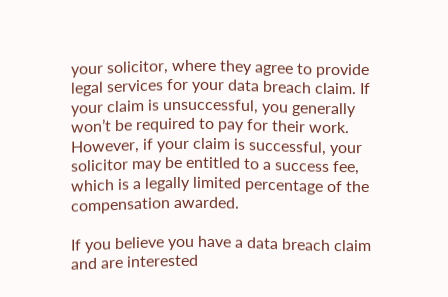your solicitor, where they agree to provide legal services for your data breach claim. If your claim is unsuccessful, you generally won’t be required to pay for their work. However, if your claim is successful, your solicitor may be entitled to a success fee, which is a legally limited percentage of the compensation awarded.

If you believe you have a data breach claim and are interested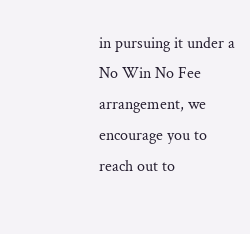in pursuing it under a No Win No Fee arrangement, we encourage you to reach out to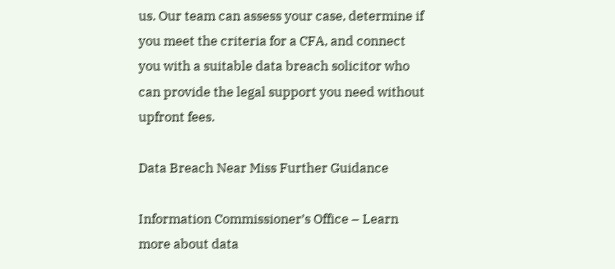us. Our team can assess your case, determine if you meet the criteria for a CFA, and connect you with a suitable data breach solicitor who can provide the legal support you need without upfront fees.

Data Breach Near Miss Further Guidance

Information Commissioner’s Office – Learn more about data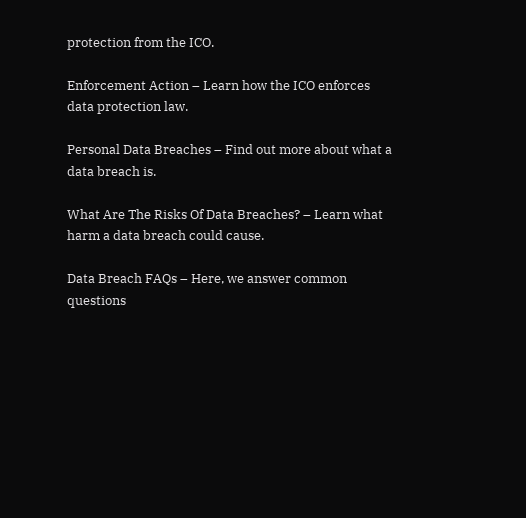protection from the ICO.

Enforcement Action – Learn how the ICO enforces data protection law.

Personal Data Breaches – Find out more about what a data breach is.

What Are The Risks Of Data Breaches? – Learn what harm a data breach could cause.

Data Breach FAQs – Here, we answer common questions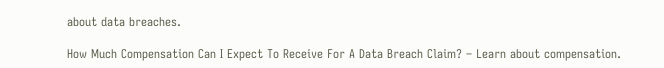about data breaches.

How Much Compensation Can I Expect To Receive For A Data Breach Claim? – Learn about compensation.